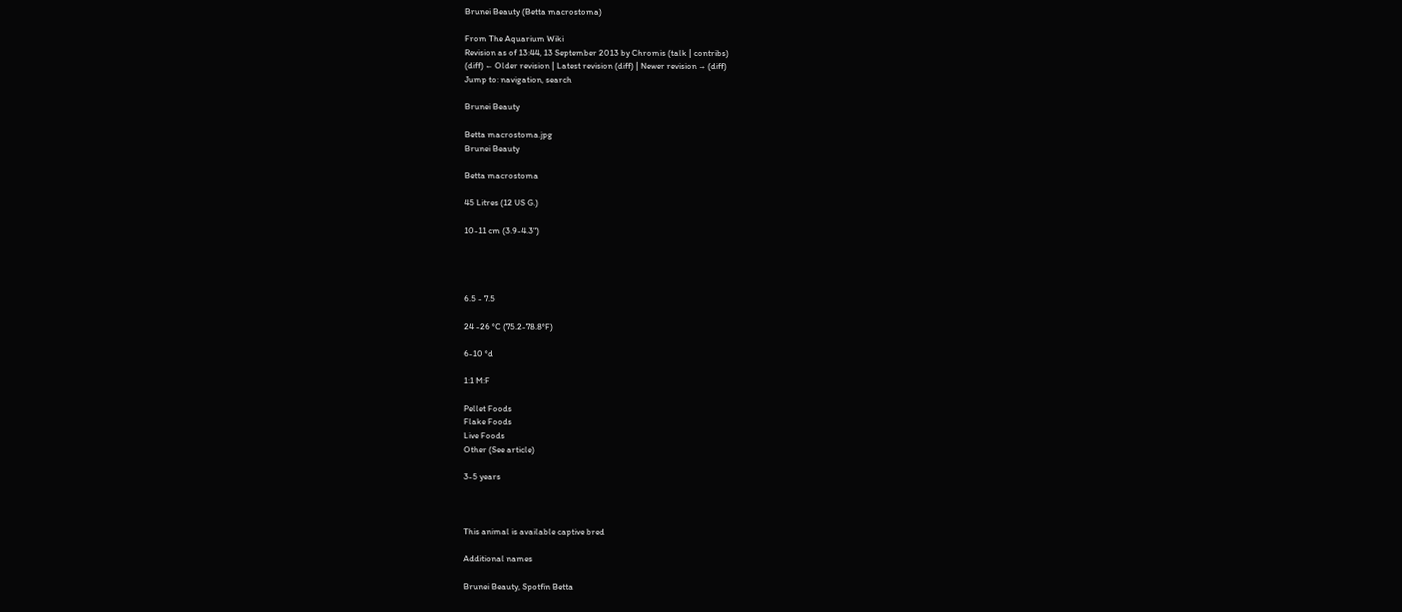Brunei Beauty (Betta macrostoma)

From The Aquarium Wiki
Revision as of 13:44, 13 September 2013 by Chromis (talk | contribs)
(diff) ← Older revision | Latest revision (diff) | Newer revision → (diff)
Jump to: navigation, search

Brunei Beauty

Betta macrostoma.jpg
Brunei Beauty

Betta macrostoma

45 Litres (12 US G.)

10-11 cm (3.9-4.3")




6.5 - 7.5

24 -26 °C (75.2-78.8°F)

6-10 °d

1:1 M:F

Pellet Foods
Flake Foods
Live Foods
Other (See article)

3-5 years



This animal is available captive bred

Additional names

Brunei Beauty, Spotfin Betta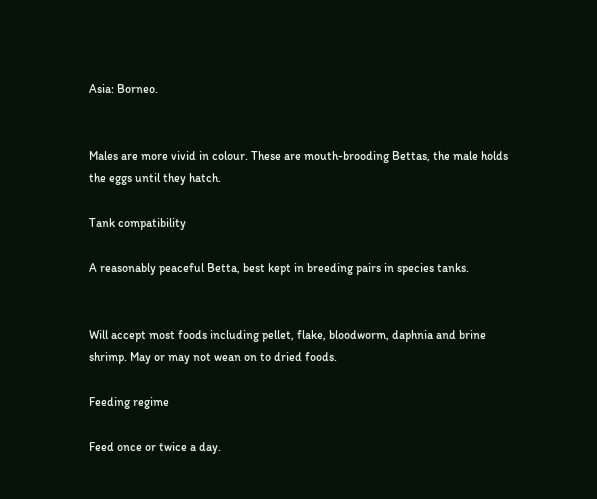Asia: Borneo.


Males are more vivid in colour. These are mouth-brooding Bettas, the male holds the eggs until they hatch.

Tank compatibility

A reasonably peaceful Betta, best kept in breeding pairs in species tanks.


Will accept most foods including pellet, flake, bloodworm, daphnia and brine shrimp. May or may not wean on to dried foods.

Feeding regime

Feed once or twice a day.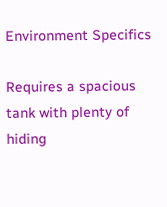Environment Specifics

Requires a spacious tank with plenty of hiding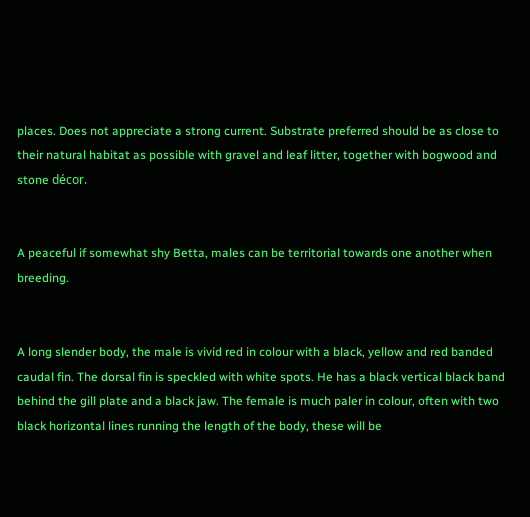places. Does not appreciate a strong current. Substrate preferred should be as close to their natural habitat as possible with gravel and leaf litter, together with bogwood and stone décor.


A peaceful if somewhat shy Betta, males can be territorial towards one another when breeding.


A long slender body, the male is vivid red in colour with a black, yellow and red banded caudal fin. The dorsal fin is speckled with white spots. He has a black vertical black band behind the gill plate and a black jaw. The female is much paler in colour, often with two black horizontal lines running the length of the body, these will be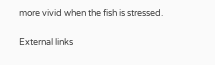more vivid when the fish is stressed.


External links